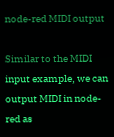node-red MIDI output

Similar to the MIDI input example, we can output MIDI in node-red as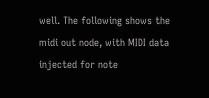well. The following shows the midi out node, with MIDI data injected for note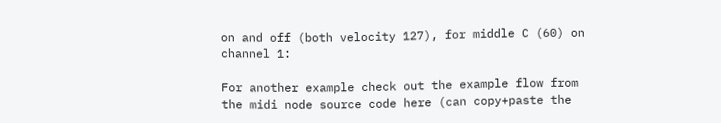on and off (both velocity 127), for middle C (60) on channel 1:

For another example check out the example flow from the midi node source code here (can copy+paste the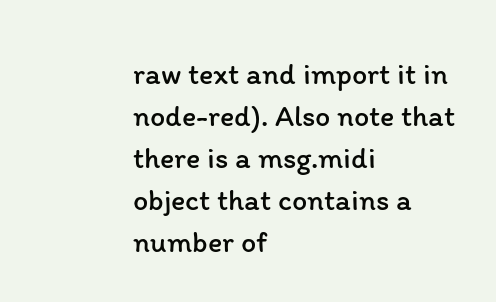raw text and import it in node-red). Also note that there is a msg.midi object that contains a number of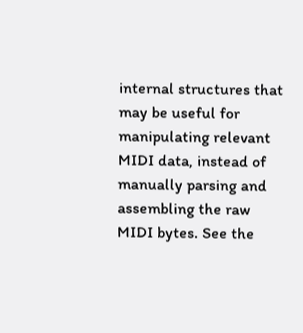internal structures that may be useful for manipulating relevant MIDI data, instead of manually parsing and assembling the raw MIDI bytes. See the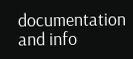documentation and info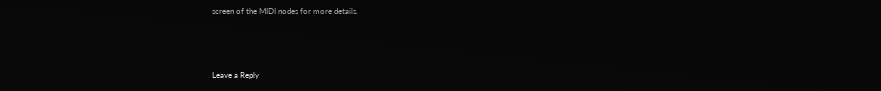screen of the MIDI nodes for more details.



Leave a Reply